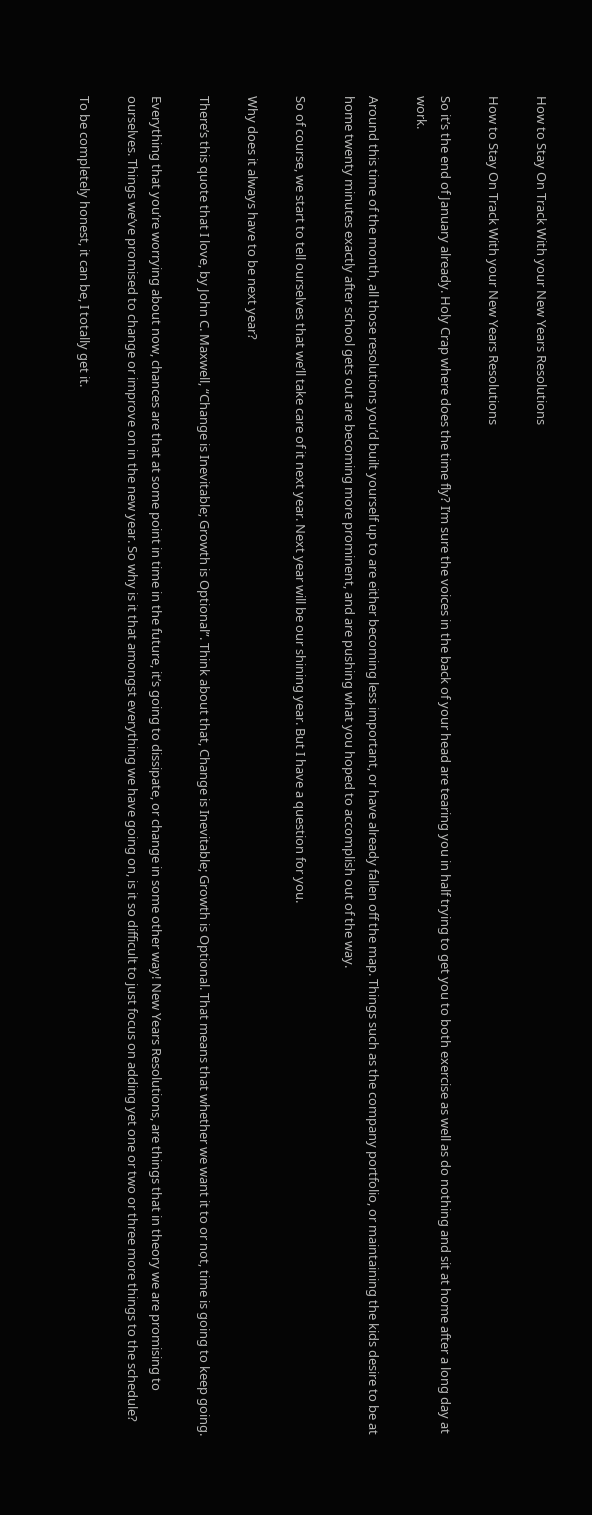How to Stay On Track With your New Years Resolutions

How to Stay On Track With your New Years Resolutions

So it’s the end of January already. Holy Crap where does the time fly? I’m sure the voices in the back of your head are tearing you in half trying to get you to both exercise as well as do nothing and sit at home after a long day at work.

Around this time of the month, all those resolutions you’d built yourself up to are either becoming less important, or have already fallen off the map. Things such as the company portfolio, or maintaining the kids desire to be at home twenty minutes exactly after school gets out are becoming more prominent, and are pushing what you hoped to accomplish out of the way.

So of course, we start to tell ourselves that we’ll take care of it next year. Next year will be our shining year. But I have a question for you.

Why does it always have to be next year?

There’s this quote that I love, by John C. Maxwell, “Change is Inevitable; Growth is Optional”. Think about that, Change is Inevitable; Growth is Optional. That means that whether we want it to or not, time is going to keep going.

Everything that you’re worrying about now, chances are that at some point in time in the future, it’s going to dissipate, or change in some other way! New Years Resolutions, are things that in theory we are promising to ourselves. Things we’ve promised to change or improve on in the new year. So why is it that amongst everything we have going on, is it so difficult to just focus on adding yet one or two or three more things to the schedule?

To be completely honest, it can be, I totally get it.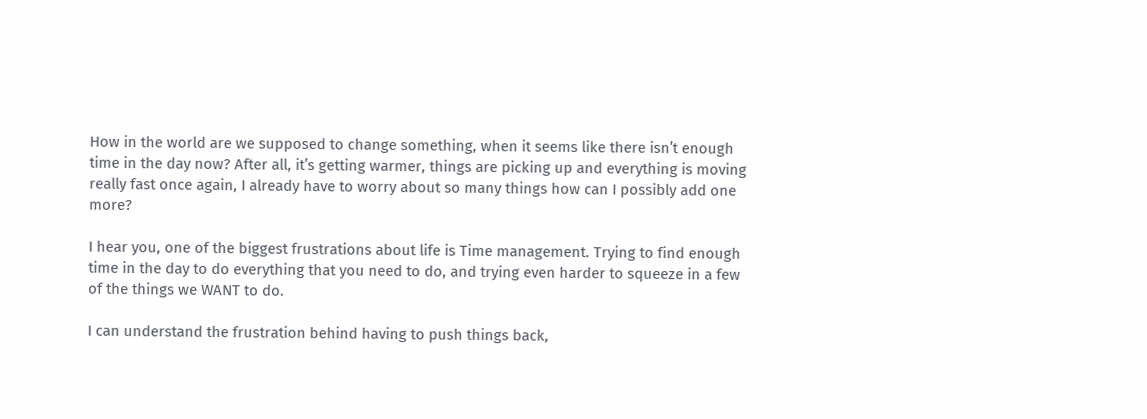How in the world are we supposed to change something, when it seems like there isn’t enough time in the day now? After all, it’s getting warmer, things are picking up and everything is moving really fast once again, I already have to worry about so many things how can I possibly add one more?

I hear you, one of the biggest frustrations about life is Time management. Trying to find enough time in the day to do everything that you need to do, and trying even harder to squeeze in a few of the things we WANT to do.

I can understand the frustration behind having to push things back,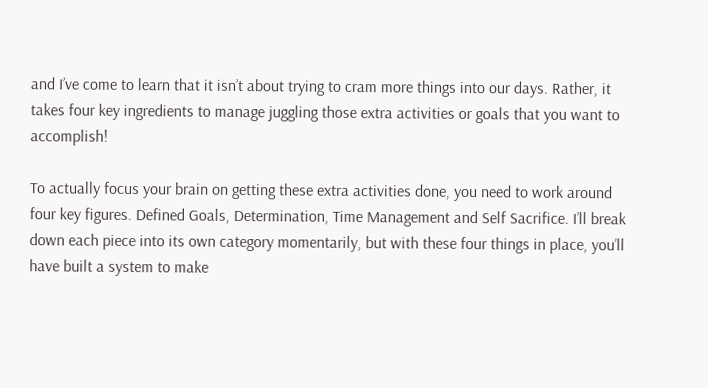and I’ve come to learn that it isn’t about trying to cram more things into our days. Rather, it takes four key ingredients to manage juggling those extra activities or goals that you want to accomplish!

To actually focus your brain on getting these extra activities done, you need to work around four key figures. Defined Goals, Determination, Time Management and Self Sacrifice. I’ll break down each piece into its own category momentarily, but with these four things in place, you’ll have built a system to make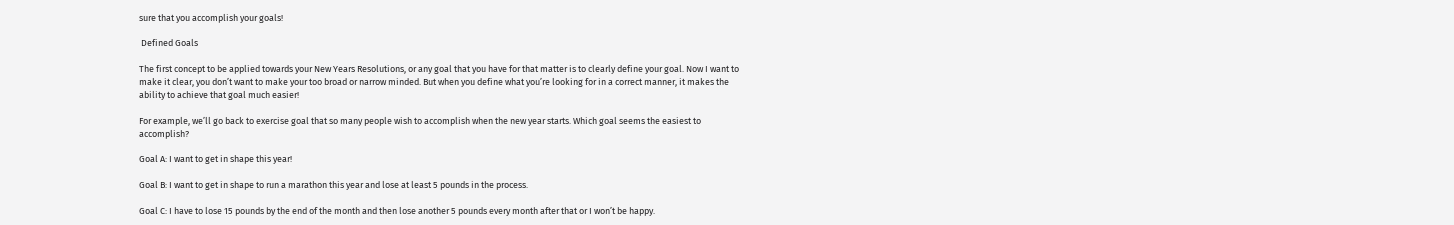sure that you accomplish your goals!

 Defined Goals

The first concept to be applied towards your New Years Resolutions, or any goal that you have for that matter is to clearly define your goal. Now I want to make it clear, you don’t want to make your too broad or narrow minded. But when you define what you’re looking for in a correct manner, it makes the ability to achieve that goal much easier!

For example, we’ll go back to exercise goal that so many people wish to accomplish when the new year starts. Which goal seems the easiest to accomplish?

Goal A: I want to get in shape this year!

Goal B: I want to get in shape to run a marathon this year and lose at least 5 pounds in the process.

Goal C: I have to lose 15 pounds by the end of the month and then lose another 5 pounds every month after that or I won’t be happy.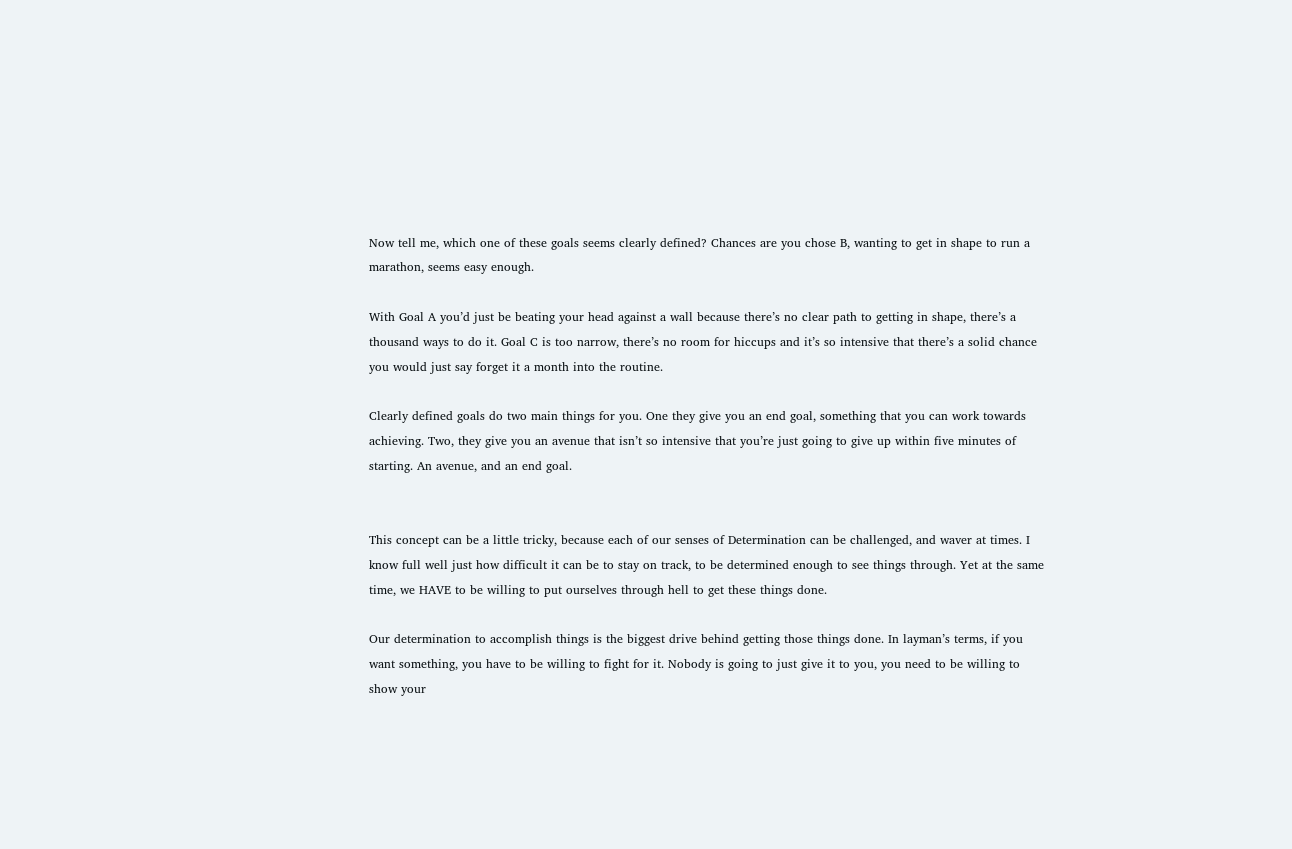Now tell me, which one of these goals seems clearly defined? Chances are you chose B, wanting to get in shape to run a marathon, seems easy enough.

With Goal A you’d just be beating your head against a wall because there’s no clear path to getting in shape, there’s a thousand ways to do it. Goal C is too narrow, there’s no room for hiccups and it’s so intensive that there’s a solid chance you would just say forget it a month into the routine.

Clearly defined goals do two main things for you. One they give you an end goal, something that you can work towards achieving. Two, they give you an avenue that isn’t so intensive that you’re just going to give up within five minutes of starting. An avenue, and an end goal.


This concept can be a little tricky, because each of our senses of Determination can be challenged, and waver at times. I know full well just how difficult it can be to stay on track, to be determined enough to see things through. Yet at the same time, we HAVE to be willing to put ourselves through hell to get these things done.

Our determination to accomplish things is the biggest drive behind getting those things done. In layman’s terms, if you want something, you have to be willing to fight for it. Nobody is going to just give it to you, you need to be willing to show your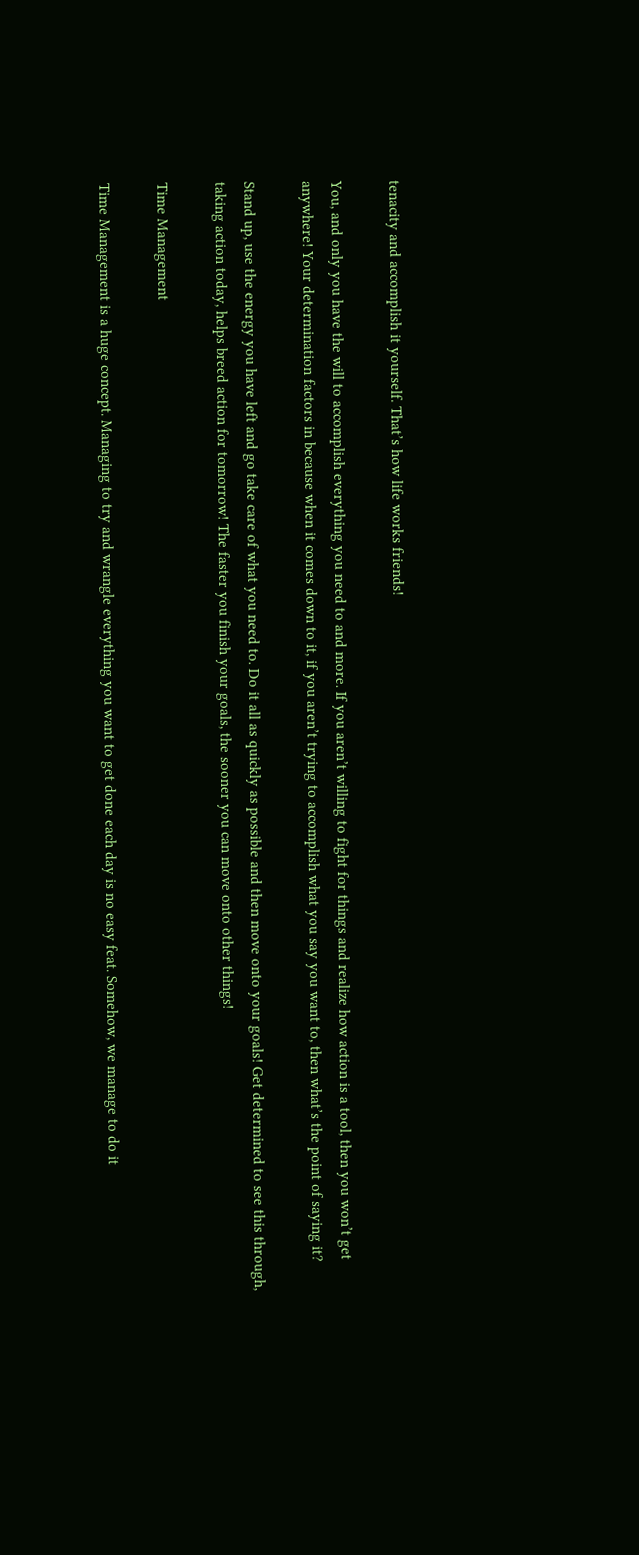tenacity and accomplish it yourself. That’s how life works friends!

You, and only you have the will to accomplish everything you need to and more. If you aren’t willing to fight for things and realize how action is a tool, then you won’t get anywhere! Your determination factors in because when it comes down to it, if you aren’t trying to accomplish what you say you want to, then what’s the point of saying it?

Stand up, use the energy you have left and go take care of what you need to. Do it all as quickly as possible and then move onto your goals! Get determined to see this through, taking action today, helps breed action for tomorrow! The faster you finish your goals, the sooner you can move onto other things!

Time Management

Time Management is a huge concept. Managing to try and wrangle everything you want to get done each day is no easy feat. Somehow, we manage to do it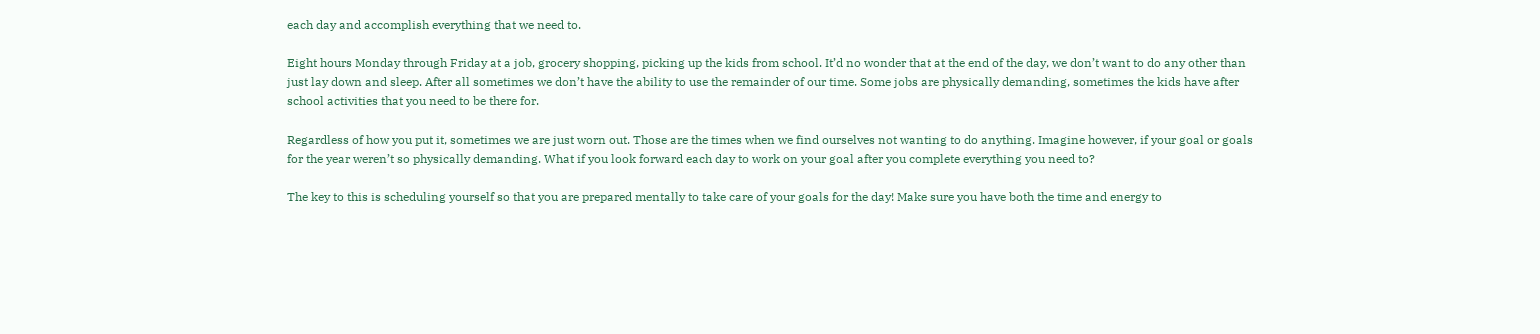each day and accomplish everything that we need to.

Eight hours Monday through Friday at a job, grocery shopping, picking up the kids from school. It’d no wonder that at the end of the day, we don’t want to do any other than just lay down and sleep. After all sometimes we don’t have the ability to use the remainder of our time. Some jobs are physically demanding, sometimes the kids have after school activities that you need to be there for.

Regardless of how you put it, sometimes we are just worn out. Those are the times when we find ourselves not wanting to do anything. Imagine however, if your goal or goals for the year weren’t so physically demanding. What if you look forward each day to work on your goal after you complete everything you need to?

The key to this is scheduling yourself so that you are prepared mentally to take care of your goals for the day! Make sure you have both the time and energy to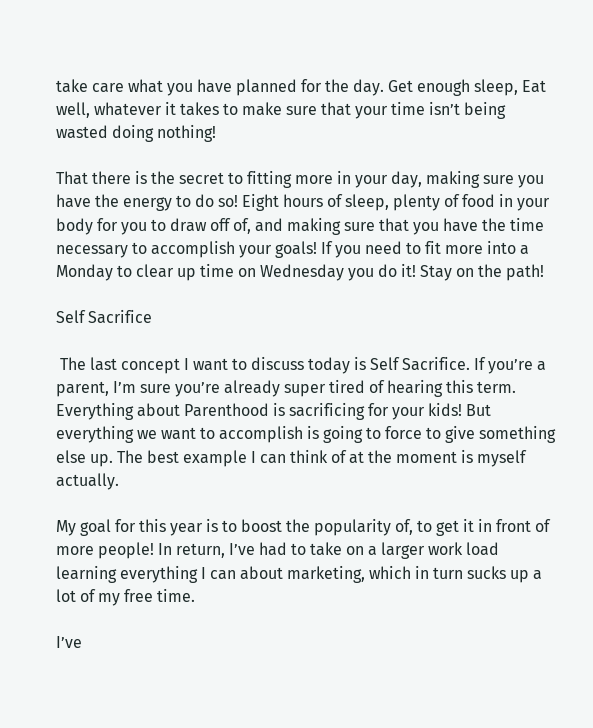take care what you have planned for the day. Get enough sleep, Eat well, whatever it takes to make sure that your time isn’t being wasted doing nothing!

That there is the secret to fitting more in your day, making sure you have the energy to do so! Eight hours of sleep, plenty of food in your body for you to draw off of, and making sure that you have the time necessary to accomplish your goals! If you need to fit more into a Monday to clear up time on Wednesday you do it! Stay on the path!

Self Sacrifice

 The last concept I want to discuss today is Self Sacrifice. If you’re a parent, I’m sure you’re already super tired of hearing this term. Everything about Parenthood is sacrificing for your kids! But everything we want to accomplish is going to force to give something else up. The best example I can think of at the moment is myself actually.

My goal for this year is to boost the popularity of, to get it in front of more people! In return, I’ve had to take on a larger work load learning everything I can about marketing, which in turn sucks up a lot of my free time.

I’ve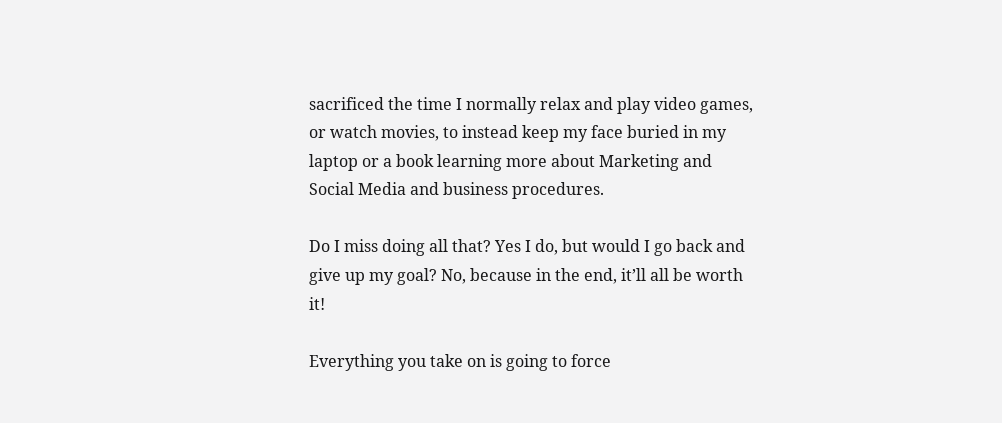sacrificed the time I normally relax and play video games, or watch movies, to instead keep my face buried in my laptop or a book learning more about Marketing and Social Media and business procedures.

Do I miss doing all that? Yes I do, but would I go back and give up my goal? No, because in the end, it’ll all be worth it!

Everything you take on is going to force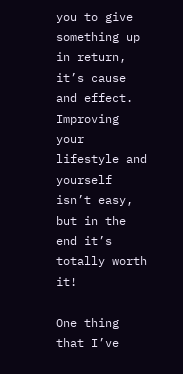you to give something up in return, it’s cause and effect. Improving your lifestyle and yourself isn’t easy, but in the end it’s totally worth it!

One thing that I’ve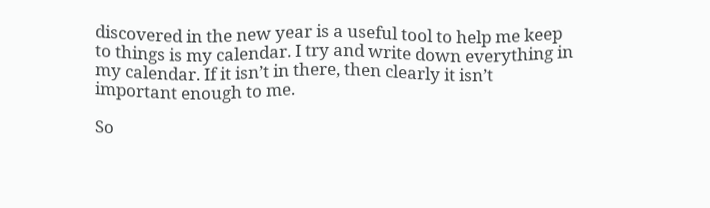discovered in the new year is a useful tool to help me keep to things is my calendar. I try and write down everything in my calendar. If it isn’t in there, then clearly it isn’t important enough to me.

So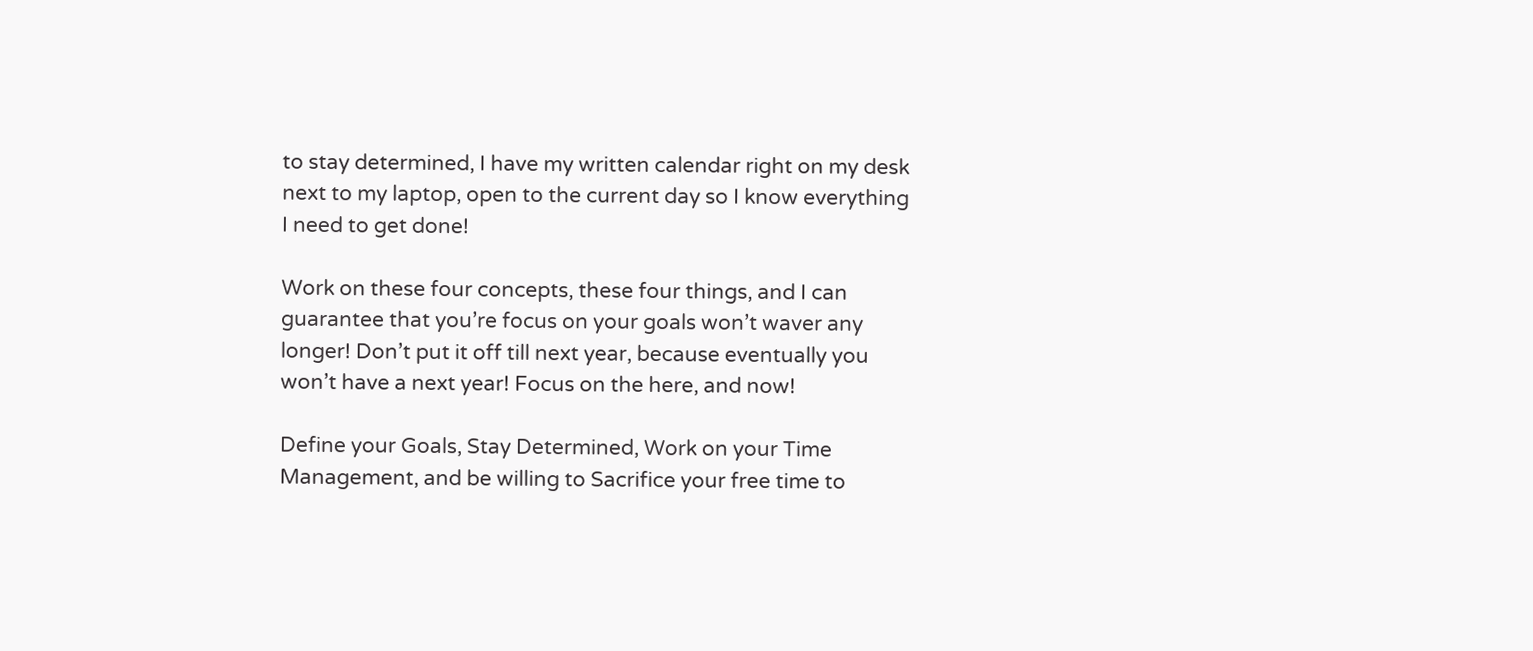to stay determined, I have my written calendar right on my desk next to my laptop, open to the current day so I know everything I need to get done!

Work on these four concepts, these four things, and I can guarantee that you’re focus on your goals won’t waver any longer! Don’t put it off till next year, because eventually you won’t have a next year! Focus on the here, and now!

Define your Goals, Stay Determined, Work on your Time Management, and be willing to Sacrifice your free time to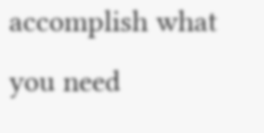accomplish what you need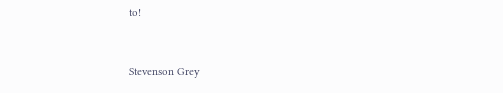to!


Stevenson Grey